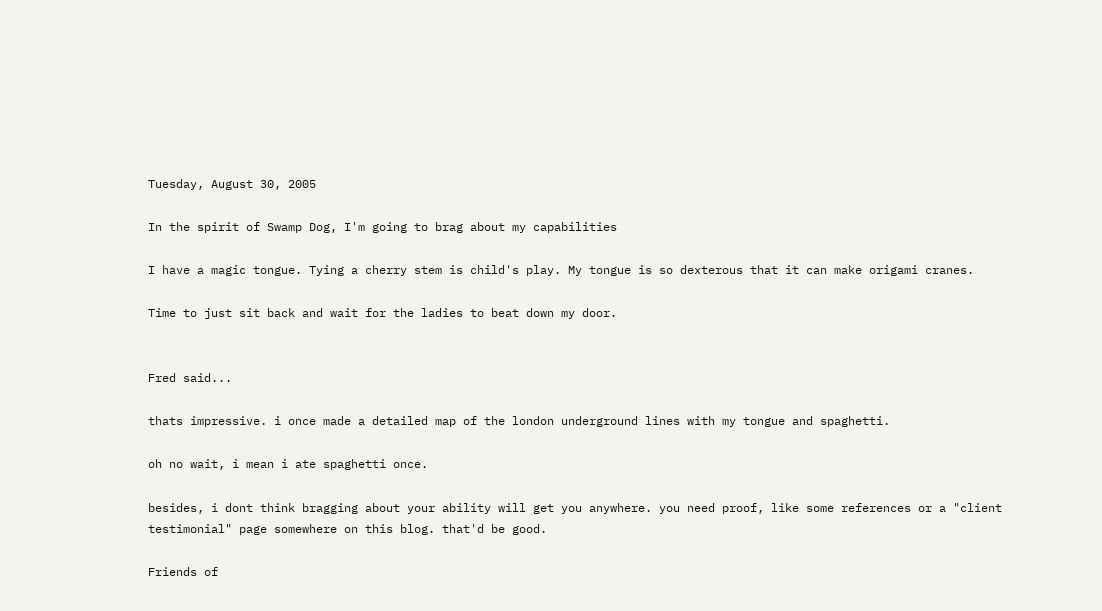Tuesday, August 30, 2005

In the spirit of Swamp Dog, I'm going to brag about my capabilities

I have a magic tongue. Tying a cherry stem is child's play. My tongue is so dexterous that it can make origami cranes.

Time to just sit back and wait for the ladies to beat down my door.


Fred said...

thats impressive. i once made a detailed map of the london underground lines with my tongue and spaghetti.

oh no wait, i mean i ate spaghetti once.

besides, i dont think bragging about your ability will get you anywhere. you need proof, like some references or a "client testimonial" page somewhere on this blog. that'd be good.

Friends of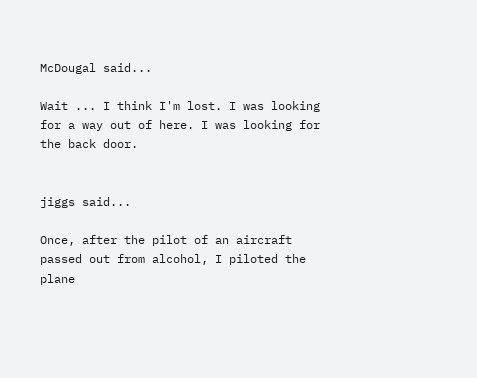McDougal said...

Wait ... I think I'm lost. I was looking for a way out of here. I was looking for the back door.


jiggs said...

Once, after the pilot of an aircraft passed out from alcohol, I piloted the plane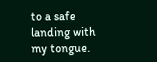to a safe landing with my tongue.